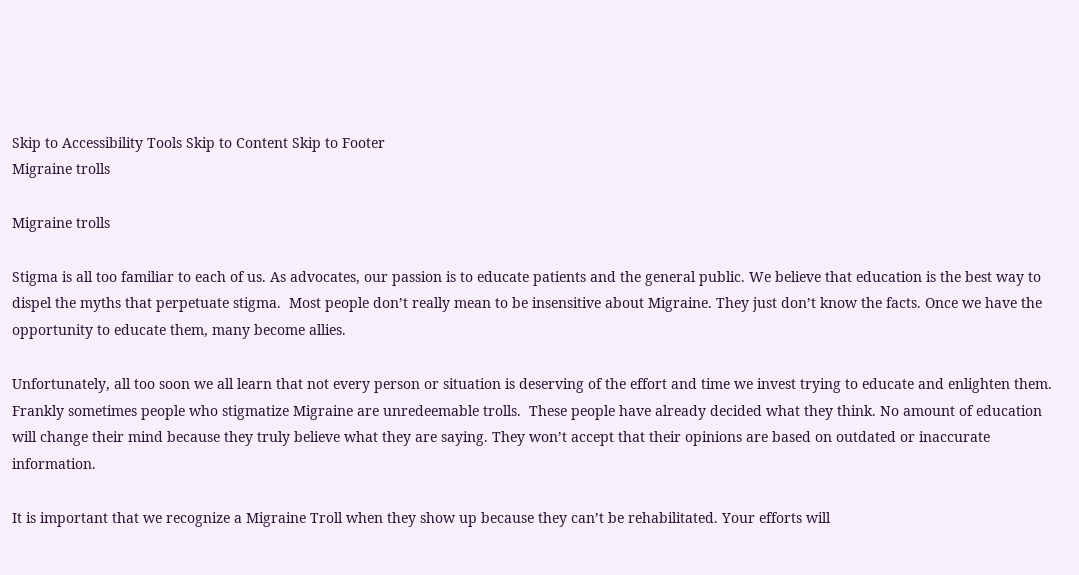Skip to Accessibility Tools Skip to Content Skip to Footer
Migraine trolls

Migraine trolls

Stigma is all too familiar to each of us. As advocates, our passion is to educate patients and the general public. We believe that education is the best way to dispel the myths that perpetuate stigma.  Most people don’t really mean to be insensitive about Migraine. They just don’t know the facts. Once we have the opportunity to educate them, many become allies.

Unfortunately, all too soon we all learn that not every person or situation is deserving of the effort and time we invest trying to educate and enlighten them. Frankly sometimes people who stigmatize Migraine are unredeemable trolls.  These people have already decided what they think. No amount of education will change their mind because they truly believe what they are saying. They won’t accept that their opinions are based on outdated or inaccurate information.

It is important that we recognize a Migraine Troll when they show up because they can’t be rehabilitated. Your efforts will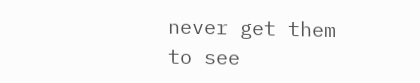never get them to see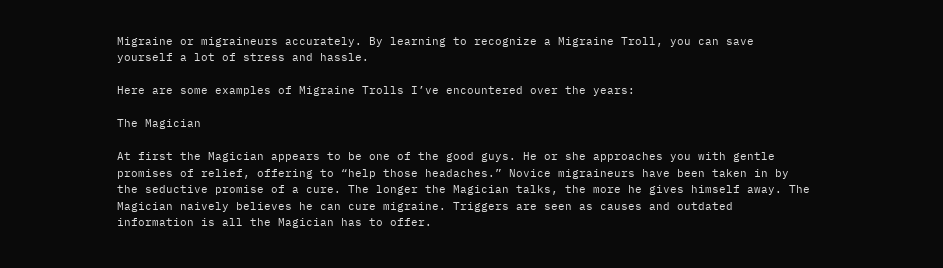Migraine or migraineurs accurately. By learning to recognize a Migraine Troll, you can save yourself a lot of stress and hassle.

Here are some examples of Migraine Trolls I’ve encountered over the years:

The Magician

At first the Magician appears to be one of the good guys. He or she approaches you with gentle promises of relief, offering to “help those headaches.” Novice migraineurs have been taken in by the seductive promise of a cure. The longer the Magician talks, the more he gives himself away. The Magician naively believes he can cure migraine. Triggers are seen as causes and outdated information is all the Magician has to offer.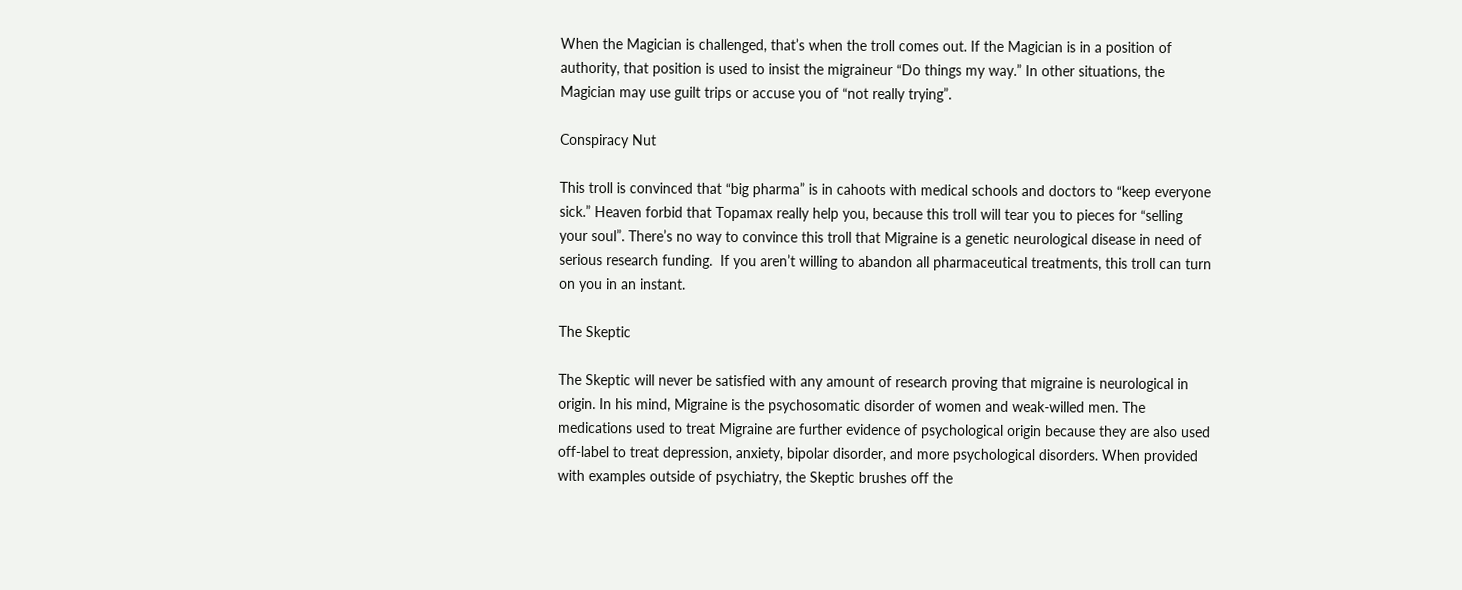When the Magician is challenged, that’s when the troll comes out. If the Magician is in a position of authority, that position is used to insist the migraineur “Do things my way.” In other situations, the Magician may use guilt trips or accuse you of “not really trying”.

Conspiracy Nut

This troll is convinced that “big pharma” is in cahoots with medical schools and doctors to “keep everyone sick.” Heaven forbid that Topamax really help you, because this troll will tear you to pieces for “selling your soul”. There’s no way to convince this troll that Migraine is a genetic neurological disease in need of serious research funding.  If you aren’t willing to abandon all pharmaceutical treatments, this troll can turn on you in an instant.

The Skeptic

The Skeptic will never be satisfied with any amount of research proving that migraine is neurological in origin. In his mind, Migraine is the psychosomatic disorder of women and weak-willed men. The medications used to treat Migraine are further evidence of psychological origin because they are also used off-label to treat depression, anxiety, bipolar disorder, and more psychological disorders. When provided with examples outside of psychiatry, the Skeptic brushes off the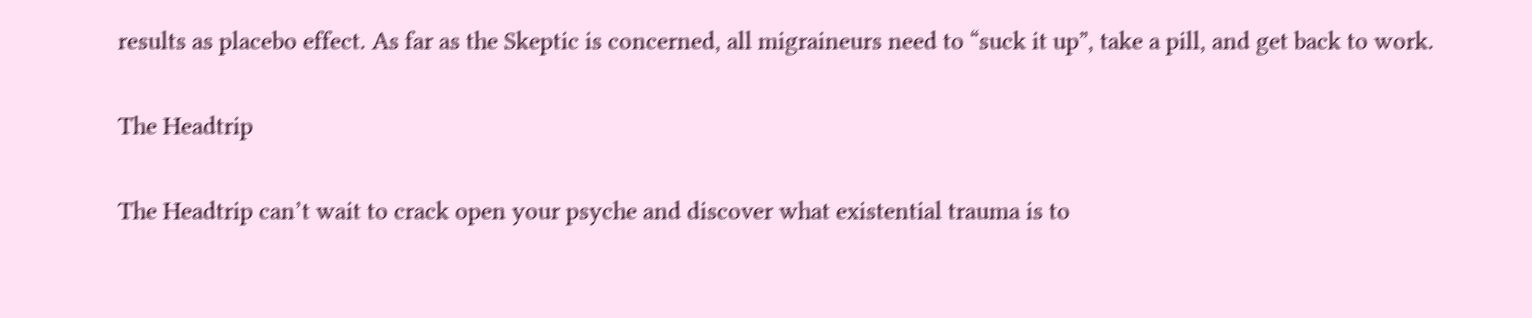results as placebo effect. As far as the Skeptic is concerned, all migraineurs need to “suck it up”, take a pill, and get back to work.

The Headtrip

The Headtrip can’t wait to crack open your psyche and discover what existential trauma is to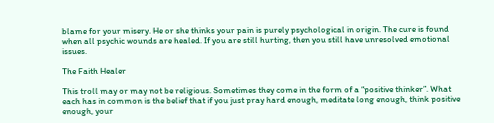blame for your misery. He or she thinks your pain is purely psychological in origin. The cure is found when all psychic wounds are healed. If you are still hurting, then you still have unresolved emotional issues.

The Faith Healer

This troll may or may not be religious. Sometimes they come in the form of a “positive thinker”. What each has in common is the belief that if you just pray hard enough, meditate long enough, think positive enough, your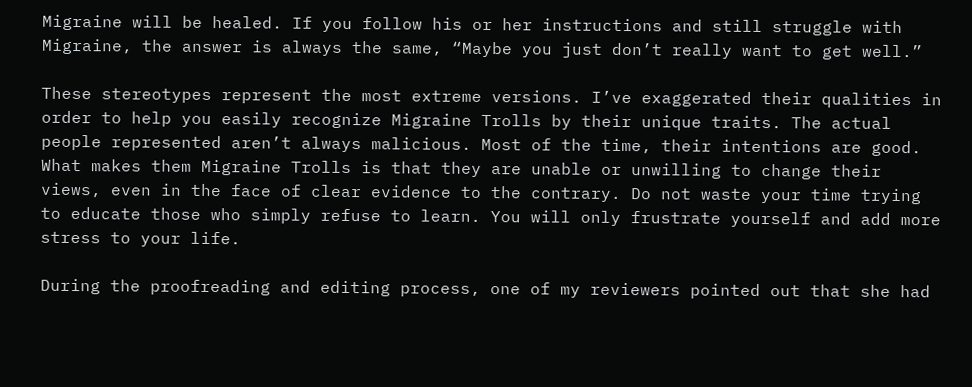Migraine will be healed. If you follow his or her instructions and still struggle with Migraine, the answer is always the same, “Maybe you just don’t really want to get well.”

These stereotypes represent the most extreme versions. I’ve exaggerated their qualities in order to help you easily recognize Migraine Trolls by their unique traits. The actual people represented aren’t always malicious. Most of the time, their intentions are good. What makes them Migraine Trolls is that they are unable or unwilling to change their views, even in the face of clear evidence to the contrary. Do not waste your time trying to educate those who simply refuse to learn. You will only frustrate yourself and add more stress to your life.

During the proofreading and editing process, one of my reviewers pointed out that she had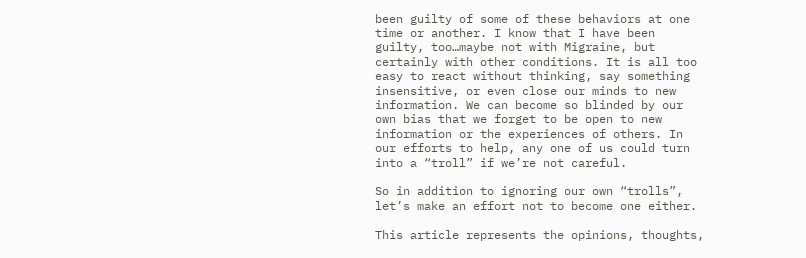been guilty of some of these behaviors at one time or another. I know that I have been guilty, too…maybe not with Migraine, but certainly with other conditions. It is all too easy to react without thinking, say something insensitive, or even close our minds to new information. We can become so blinded by our own bias that we forget to be open to new information or the experiences of others. In our efforts to help, any one of us could turn into a “troll” if we’re not careful.

So in addition to ignoring our own “trolls”, let’s make an effort not to become one either.

This article represents the opinions, thoughts,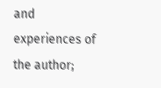and experiences of the author;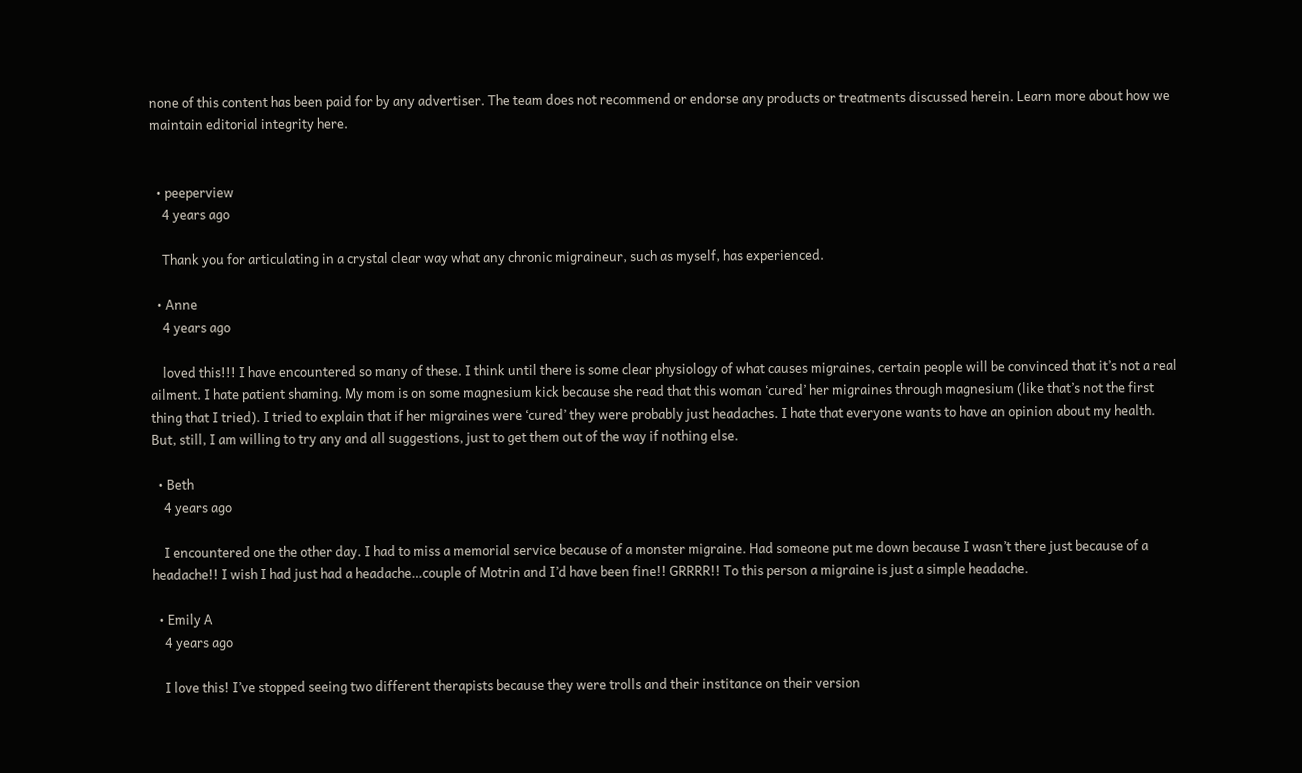none of this content has been paid for by any advertiser. The team does not recommend or endorse any products or treatments discussed herein. Learn more about how we maintain editorial integrity here.


  • peeperview
    4 years ago

    Thank you for articulating in a crystal clear way what any chronic migraineur, such as myself, has experienced.

  • Anne
    4 years ago

    loved this!!! I have encountered so many of these. I think until there is some clear physiology of what causes migraines, certain people will be convinced that it’s not a real ailment. I hate patient shaming. My mom is on some magnesium kick because she read that this woman ‘cured’ her migraines through magnesium (like that’s not the first thing that I tried). I tried to explain that if her migraines were ‘cured’ they were probably just headaches. I hate that everyone wants to have an opinion about my health. But, still, I am willing to try any and all suggestions, just to get them out of the way if nothing else.

  • Beth
    4 years ago

    I encountered one the other day. I had to miss a memorial service because of a monster migraine. Had someone put me down because I wasn’t there just because of a headache!! I wish I had just had a headache…couple of Motrin and I’d have been fine!! GRRRR!! To this person a migraine is just a simple headache.

  • Emily A
    4 years ago

    I love this! I’ve stopped seeing two different therapists because they were trolls and their institance on their version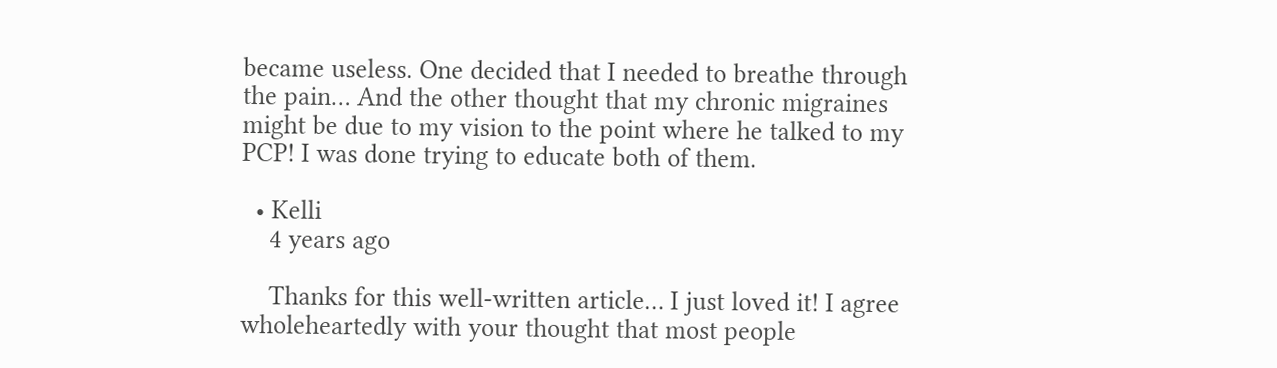became useless. One decided that I needed to breathe through the pain… And the other thought that my chronic migraines might be due to my vision to the point where he talked to my PCP! I was done trying to educate both of them.

  • Kelli
    4 years ago

    Thanks for this well-written article… I just loved it! I agree wholeheartedly with your thought that most people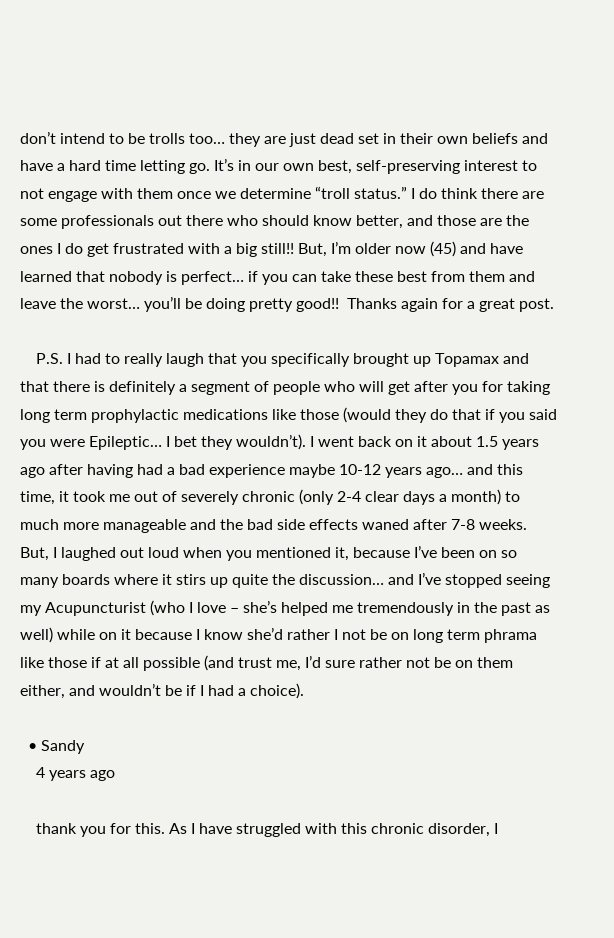don’t intend to be trolls too… they are just dead set in their own beliefs and have a hard time letting go. It’s in our own best, self-preserving interest to not engage with them once we determine “troll status.” I do think there are some professionals out there who should know better, and those are the ones I do get frustrated with a big still!! But, I’m older now (45) and have learned that nobody is perfect… if you can take these best from them and leave the worst… you’ll be doing pretty good!!  Thanks again for a great post.

    P.S. I had to really laugh that you specifically brought up Topamax and that there is definitely a segment of people who will get after you for taking long term prophylactic medications like those (would they do that if you said you were Epileptic… I bet they wouldn’t). I went back on it about 1.5 years ago after having had a bad experience maybe 10-12 years ago… and this time, it took me out of severely chronic (only 2-4 clear days a month) to much more manageable and the bad side effects waned after 7-8 weeks. But, I laughed out loud when you mentioned it, because I’ve been on so many boards where it stirs up quite the discussion… and I’ve stopped seeing my Acupuncturist (who I love – she’s helped me tremendously in the past as well) while on it because I know she’d rather I not be on long term phrama like those if at all possible (and trust me, I’d sure rather not be on them either, and wouldn’t be if I had a choice).

  • Sandy
    4 years ago

    thank you for this. As I have struggled with this chronic disorder, I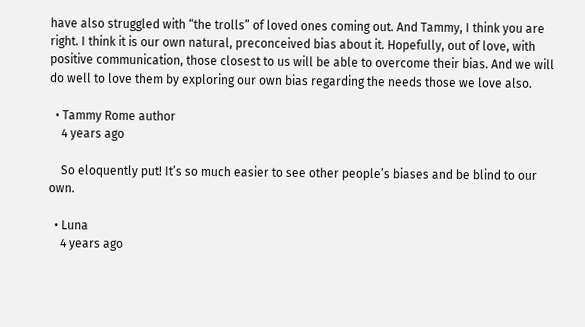have also struggled with “the trolls” of loved ones coming out. And Tammy, I think you are right. I think it is our own natural, preconceived bias about it. Hopefully, out of love, with positive communication, those closest to us will be able to overcome their bias. And we will do well to love them by exploring our own bias regarding the needs those we love also.

  • Tammy Rome author
    4 years ago

    So eloquently put! It’s so much easier to see other people’s biases and be blind to our own.

  • Luna
    4 years ago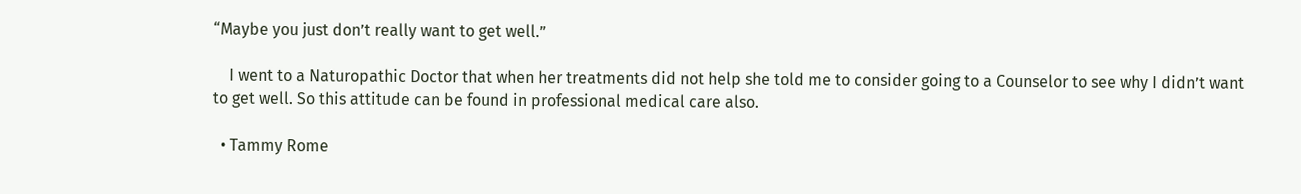“Maybe you just don’t really want to get well.”

    I went to a Naturopathic Doctor that when her treatments did not help she told me to consider going to a Counselor to see why I didn’t want to get well. So this attitude can be found in professional medical care also.

  • Tammy Rome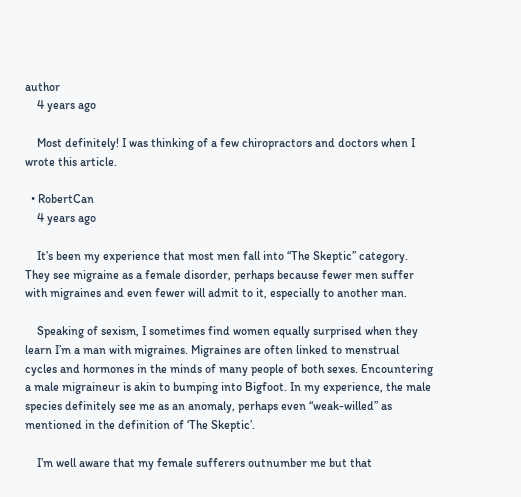author
    4 years ago

    Most definitely! I was thinking of a few chiropractors and doctors when I wrote this article.

  • RobertCan
    4 years ago

    It’s been my experience that most men fall into “The Skeptic” category. They see migraine as a female disorder, perhaps because fewer men suffer with migraines and even fewer will admit to it, especially to another man.

    Speaking of sexism, I sometimes find women equally surprised when they learn I’m a man with migraines. Migraines are often linked to menstrual cycles and hormones in the minds of many people of both sexes. Encountering a male migraineur is akin to bumping into Bigfoot. In my experience, the male species definitely see me as an anomaly, perhaps even “weak-willed” as mentioned in the definition of ‘The Skeptic’.

    I’m well aware that my female sufferers outnumber me but that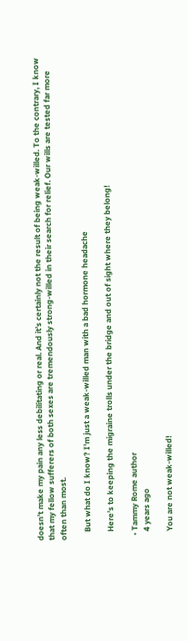doesn’t make my pain any less debilitating or real. And it’s certainly not the result of being weak-willed. To the contrary, I know that my fellow sufferers of both sexes are tremendously strong-willed in their search for relief. Our wills are tested far more often than most.

    But what do I know? I’m just a weak-willed man with a bad hormone headache

    Here’s to keeping the migraine trolls under the bridge and out of sight where they belong!

  • Tammy Rome author
    4 years ago

    You are not weak-willed!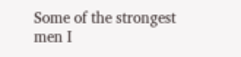Some of the strongest men I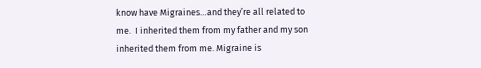know have Migraines…and they’re all related to me.  I inherited them from my father and my son inherited them from me. Migraine is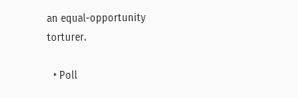an equal-opportunity torturer.

  • Poll